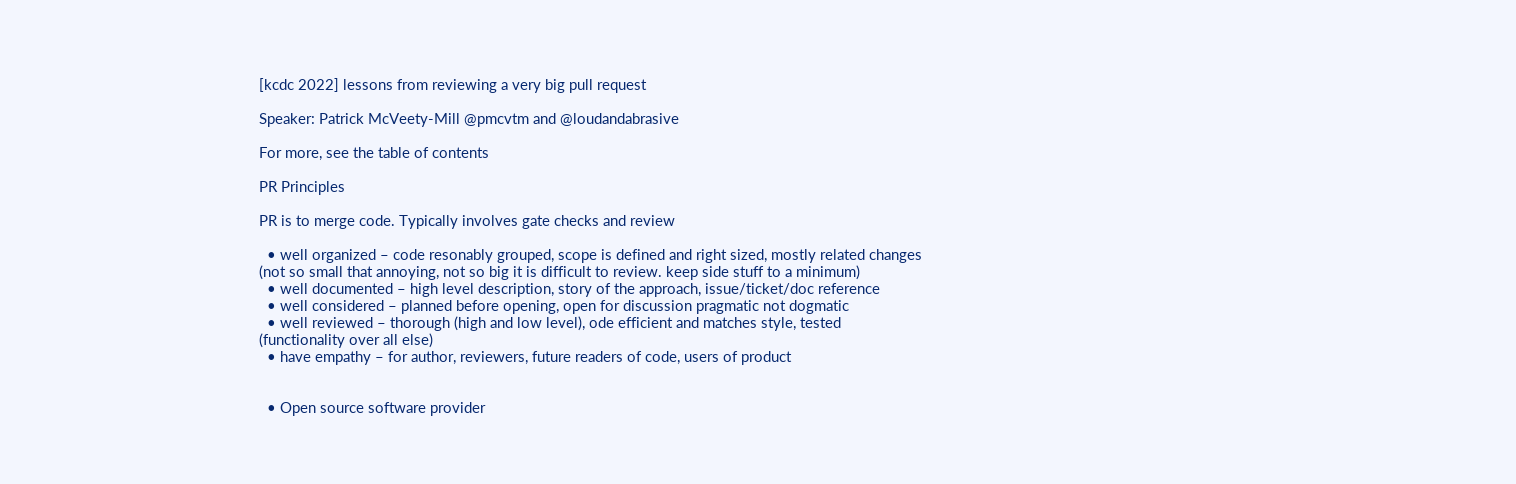[kcdc 2022] lessons from reviewing a very big pull request

Speaker: Patrick McVeety-Mill @pmcvtm and @loudandabrasive

For more, see the table of contents

PR Principles

PR is to merge code. Typically involves gate checks and review

  • well organized – code resonably grouped, scope is defined and right sized, mostly related changes (not so small that annoying, not so big it is difficult to review. keep side stuff to a minimum)
  • well documented – high level description, story of the approach, issue/ticket/doc reference
  • well considered – planned before opening, open for discussion pragmatic not dogmatic
  • well reviewed – thorough (high and low level), ode efficient and matches style, tested (functionality over all else)
  • have empathy – for author, reviewers, future readers of code, users of product


  • Open source software provider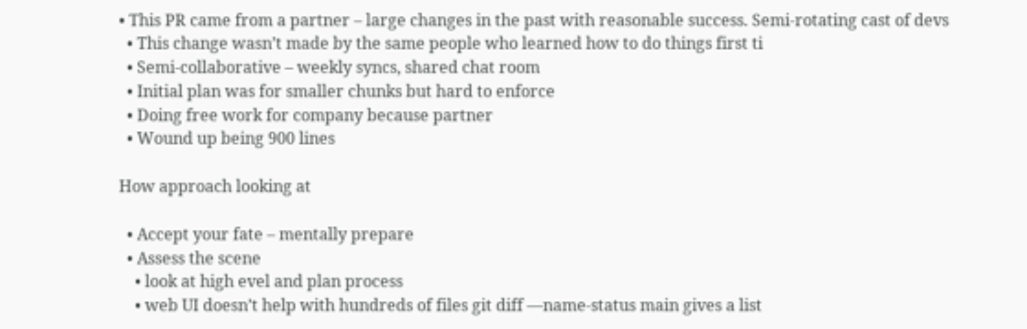• This PR came from a partner – large changes in the past with reasonable success. Semi-rotating cast of devs
  • This change wasn’t made by the same people who learned how to do things first ti
  • Semi-collaborative – weekly syncs, shared chat room
  • Initial plan was for smaller chunks but hard to enforce
  • Doing free work for company because partner
  • Wound up being 900 lines

How approach looking at

  • Accept your fate – mentally prepare
  • Assess the scene
    • look at high evel and plan process
    • web UI doesn’t help with hundreds of files git diff —name-status main gives a list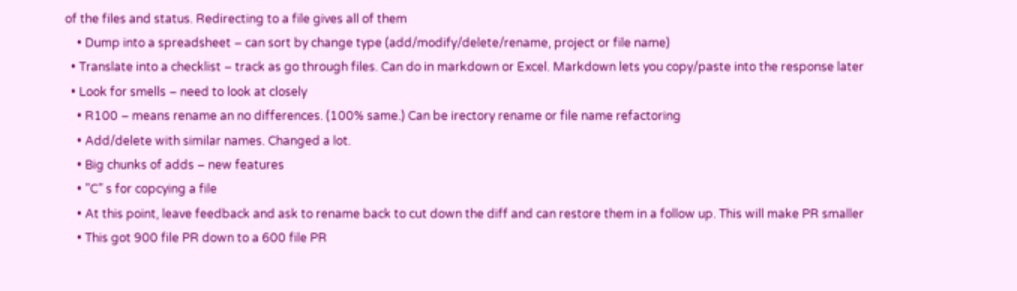of the files and status. Redirecting to a file gives all of them
    • Dump into a spreadsheet – can sort by change type (add/modify/delete/rename, project or file name)
  • Translate into a checklist – track as go through files. Can do in markdown or Excel. Markdown lets you copy/paste into the response later
  • Look for smells – need to look at closely
    • R100 – means rename an no differences. (100% same.) Can be irectory rename or file name refactoring
    • Add/delete with similar names. Changed a lot.
    • Big chunks of adds – new features
    • ”C” s for copcying a file
    • At this point, leave feedback and ask to rename back to cut down the diff and can restore them in a follow up. This will make PR smaller
    • This got 900 file PR down to a 600 file PR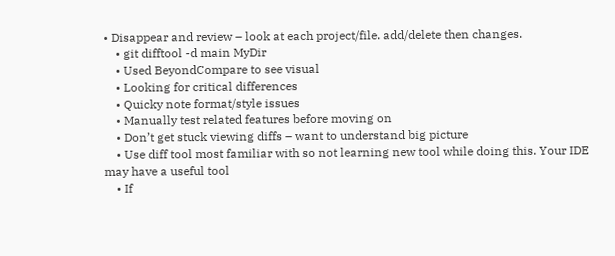• Disappear and review – look at each project/file. add/delete then changes.
    • git difftool -d main MyDir
    • Used BeyondCompare to see visual
    • Looking for critical differences
    • Quicky note format/style issues
    • Manually test related features before moving on
    • Don’t get stuck viewing diffs – want to understand big picture
    • Use diff tool most familiar with so not learning new tool while doing this. Your IDE may have a useful tool
    • If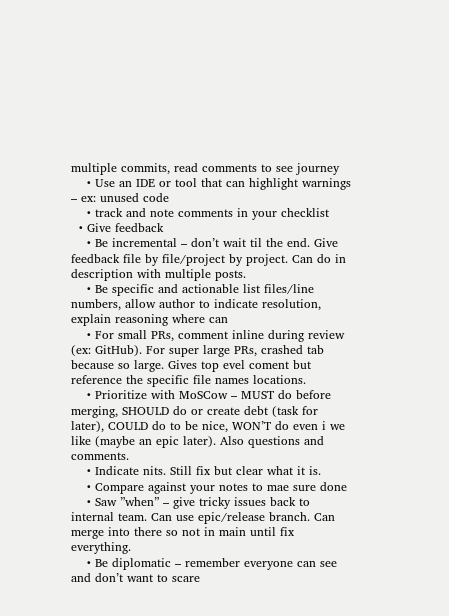multiple commits, read comments to see journey
    • Use an IDE or tool that can highlight warnings – ex: unused code
    • track and note comments in your checklist
  • Give feedback
    • Be incremental – don’t wait til the end. Give feedback file by file/project by project. Can do in description with multiple posts.
    • Be specific and actionable list files/line numbers, allow author to indicate resolution, explain reasoning where can
    • For small PRs, comment inline during review (ex: GitHub). For super large PRs, crashed tab because so large. Gives top evel coment but reference the specific file names locations.
    • Prioritize with MoSCow – MUST do before merging, SHOULD do or create debt (task for later), COULD do to be nice, WON’T do even i we like (maybe an epic later). Also questions and comments.
    • Indicate nits. Still fix but clear what it is.
    • Compare against your notes to mae sure done
    • Saw ”when” – give tricky issues back to internal team. Can use epic/release branch. Can merge into there so not in main until fix everything.
    • Be diplomatic – remember everyone can see and don’t want to scare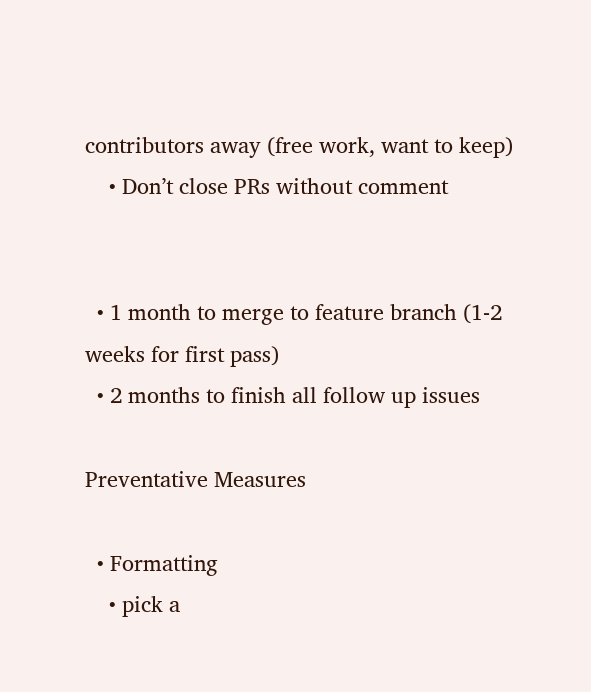contributors away (free work, want to keep)
    • Don’t close PRs without comment


  • 1 month to merge to feature branch (1-2 weeks for first pass)
  • 2 months to finish all follow up issues

Preventative Measures

  • Formatting
    • pick a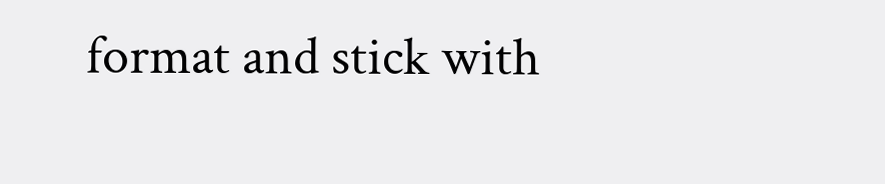format and stick with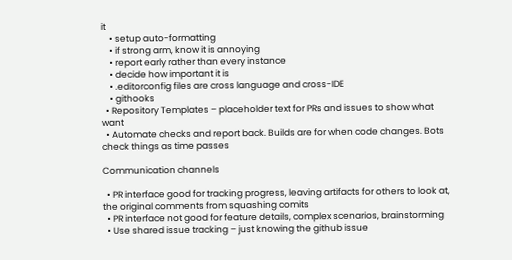it
    • setup auto-formatting
    • if strong arm, know it is annoying
    • report early rather than every instance
    • decide how important it is
    • .editorconfig files are cross language and cross-IDE
    • githooks
  • Repository Templates – placeholder text for PRs and issues to show what want
  • Automate checks and report back. Builds are for when code changes. Bots check things as time passes

Communication channels

  • PR interface good for tracking progress, leaving artifacts for others to look at, the original comments from squashing comits
  • PR interface not good for feature details, complex scenarios, brainstorming
  • Use shared issue tracking – just knowing the github issue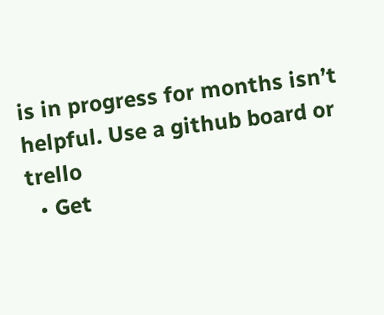is in progress for months isn’t helpful. Use a github board or trello
  • Get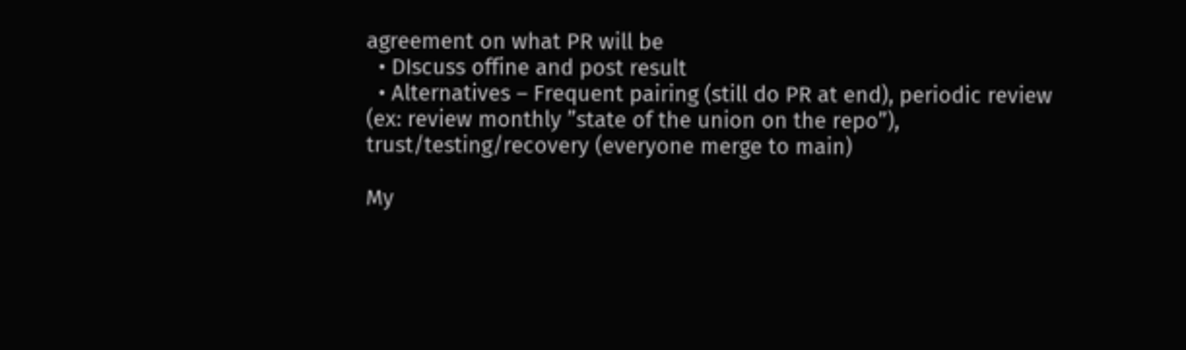agreement on what PR will be
  • DIscuss offine and post result
  • Alternatives – Frequent pairing (still do PR at end), periodic review (ex: review monthly ”state of the union on the repo”), trust/testing/recovery (everyone merge to main)

My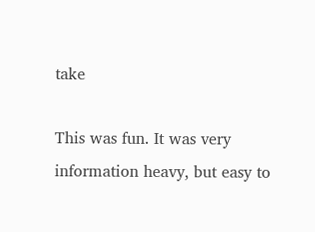take

This was fun. It was very information heavy, but easy to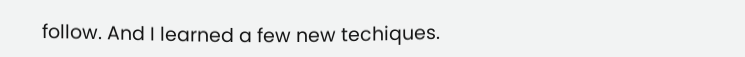follow. And I learned a few new techiques.